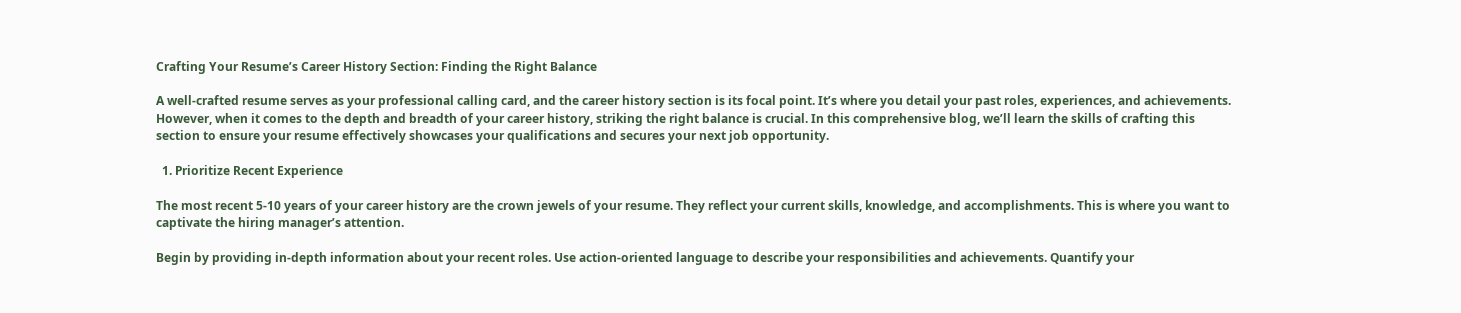Crafting Your Resume’s Career History Section: Finding the Right Balance

A well-crafted resume serves as your professional calling card, and the career history section is its focal point. It’s where you detail your past roles, experiences, and achievements. However, when it comes to the depth and breadth of your career history, striking the right balance is crucial. In this comprehensive blog, we’ll learn the skills of crafting this section to ensure your resume effectively showcases your qualifications and secures your next job opportunity.

  1. Prioritize Recent Experience

The most recent 5-10 years of your career history are the crown jewels of your resume. They reflect your current skills, knowledge, and accomplishments. This is where you want to captivate the hiring manager’s attention.

Begin by providing in-depth information about your recent roles. Use action-oriented language to describe your responsibilities and achievements. Quantify your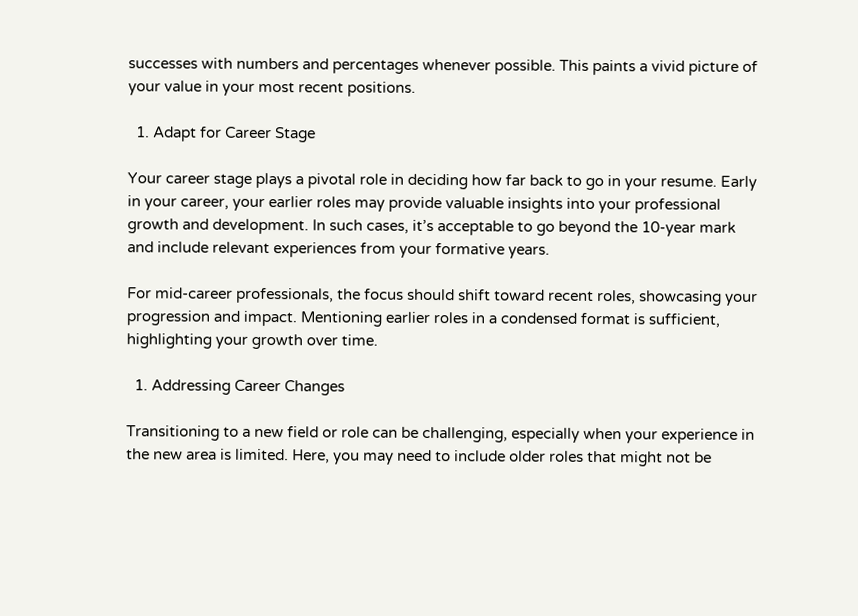successes with numbers and percentages whenever possible. This paints a vivid picture of your value in your most recent positions.

  1. Adapt for Career Stage

Your career stage plays a pivotal role in deciding how far back to go in your resume. Early in your career, your earlier roles may provide valuable insights into your professional growth and development. In such cases, it’s acceptable to go beyond the 10-year mark and include relevant experiences from your formative years.

For mid-career professionals, the focus should shift toward recent roles, showcasing your progression and impact. Mentioning earlier roles in a condensed format is sufficient, highlighting your growth over time.

  1. Addressing Career Changes

Transitioning to a new field or role can be challenging, especially when your experience in the new area is limited. Here, you may need to include older roles that might not be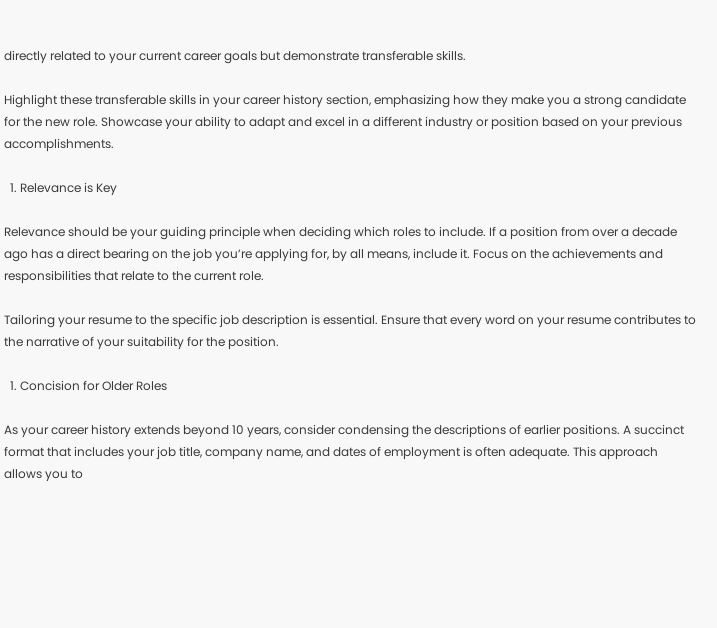directly related to your current career goals but demonstrate transferable skills.

Highlight these transferable skills in your career history section, emphasizing how they make you a strong candidate for the new role. Showcase your ability to adapt and excel in a different industry or position based on your previous accomplishments.

  1. Relevance is Key

Relevance should be your guiding principle when deciding which roles to include. If a position from over a decade ago has a direct bearing on the job you’re applying for, by all means, include it. Focus on the achievements and responsibilities that relate to the current role.

Tailoring your resume to the specific job description is essential. Ensure that every word on your resume contributes to the narrative of your suitability for the position.

  1. Concision for Older Roles

As your career history extends beyond 10 years, consider condensing the descriptions of earlier positions. A succinct format that includes your job title, company name, and dates of employment is often adequate. This approach allows you to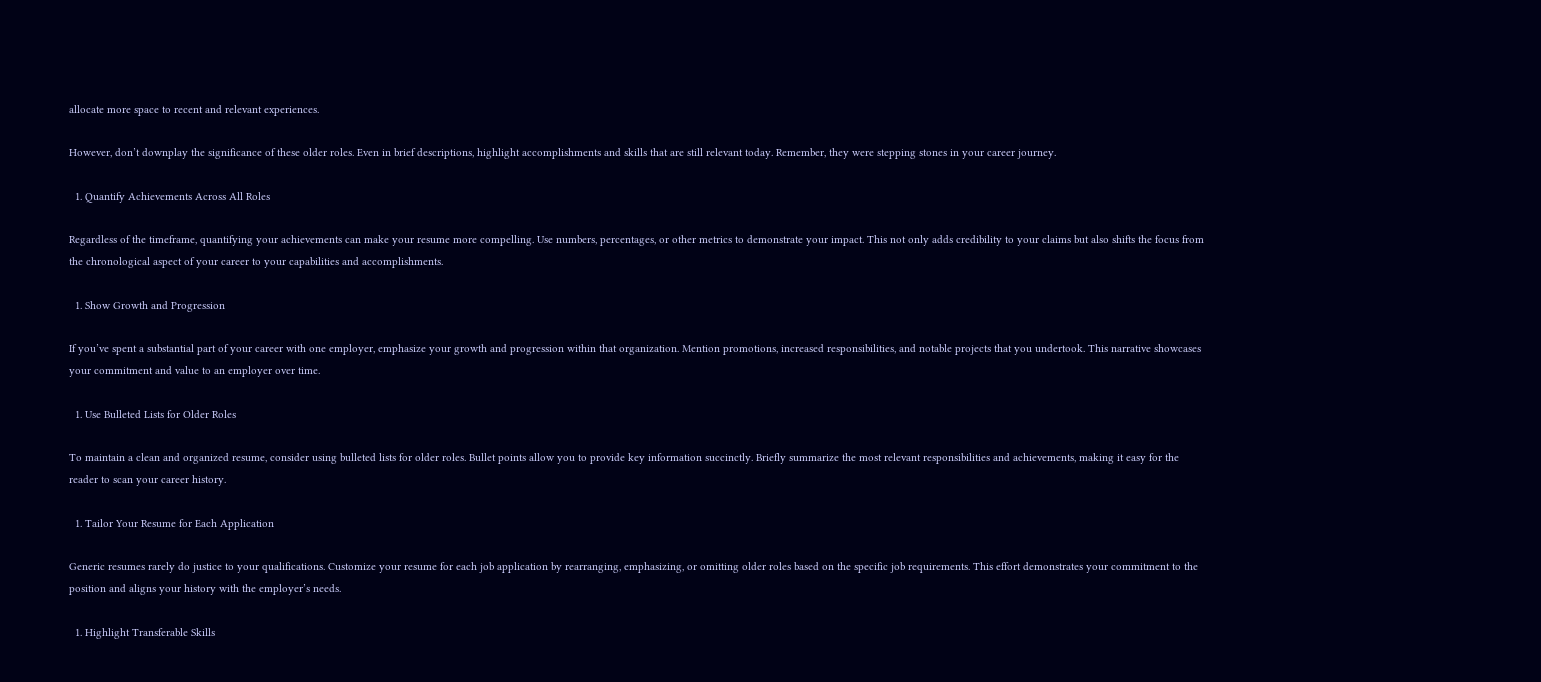allocate more space to recent and relevant experiences.

However, don’t downplay the significance of these older roles. Even in brief descriptions, highlight accomplishments and skills that are still relevant today. Remember, they were stepping stones in your career journey.

  1. Quantify Achievements Across All Roles

Regardless of the timeframe, quantifying your achievements can make your resume more compelling. Use numbers, percentages, or other metrics to demonstrate your impact. This not only adds credibility to your claims but also shifts the focus from the chronological aspect of your career to your capabilities and accomplishments.

  1. Show Growth and Progression

If you’ve spent a substantial part of your career with one employer, emphasize your growth and progression within that organization. Mention promotions, increased responsibilities, and notable projects that you undertook. This narrative showcases your commitment and value to an employer over time.

  1. Use Bulleted Lists for Older Roles

To maintain a clean and organized resume, consider using bulleted lists for older roles. Bullet points allow you to provide key information succinctly. Briefly summarize the most relevant responsibilities and achievements, making it easy for the reader to scan your career history.

  1. Tailor Your Resume for Each Application

Generic resumes rarely do justice to your qualifications. Customize your resume for each job application by rearranging, emphasizing, or omitting older roles based on the specific job requirements. This effort demonstrates your commitment to the position and aligns your history with the employer’s needs.

  1. Highlight Transferable Skills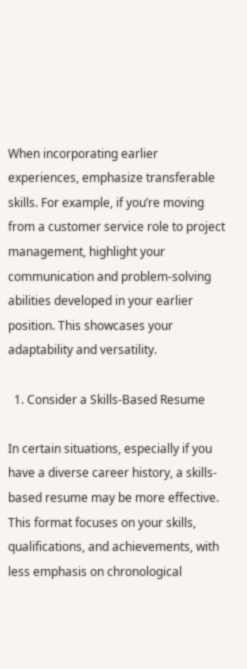When incorporating earlier experiences, emphasize transferable skills. For example, if you’re moving from a customer service role to project management, highlight your communication and problem-solving abilities developed in your earlier position. This showcases your adaptability and versatility.

  1. Consider a Skills-Based Resume

In certain situations, especially if you have a diverse career history, a skills-based resume may be more effective. This format focuses on your skills, qualifications, and achievements, with less emphasis on chronological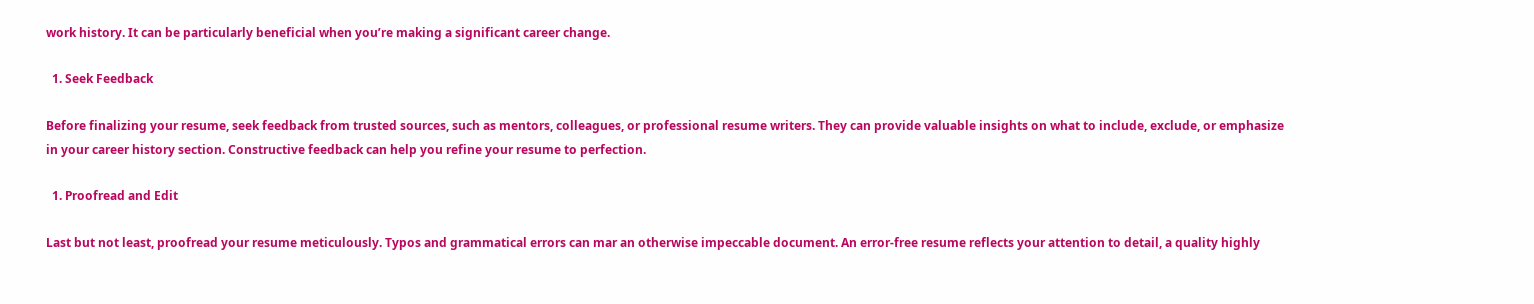work history. It can be particularly beneficial when you’re making a significant career change.

  1. Seek Feedback

Before finalizing your resume, seek feedback from trusted sources, such as mentors, colleagues, or professional resume writers. They can provide valuable insights on what to include, exclude, or emphasize in your career history section. Constructive feedback can help you refine your resume to perfection.

  1. Proofread and Edit

Last but not least, proofread your resume meticulously. Typos and grammatical errors can mar an otherwise impeccable document. An error-free resume reflects your attention to detail, a quality highly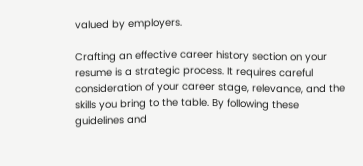valued by employers.

Crafting an effective career history section on your resume is a strategic process. It requires careful consideration of your career stage, relevance, and the skills you bring to the table. By following these guidelines and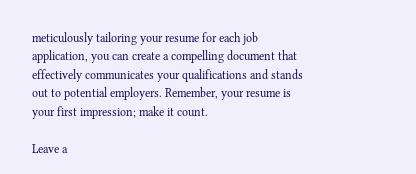meticulously tailoring your resume for each job application, you can create a compelling document that effectively communicates your qualifications and stands out to potential employers. Remember, your resume is your first impression; make it count.

Leave a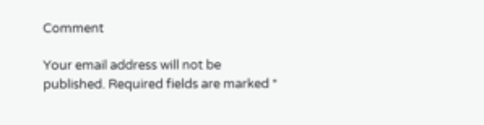Comment

Your email address will not be published. Required fields are marked *